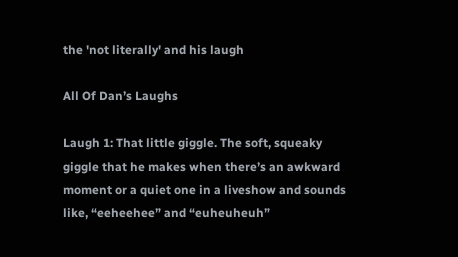the 'not literally' and his laugh

All Of Dan’s Laughs

Laugh 1: That little giggle. The soft, squeaky giggle that he makes when there’s an awkward moment or a quiet one in a liveshow and sounds like, “eeheehee” and “euheuheuh”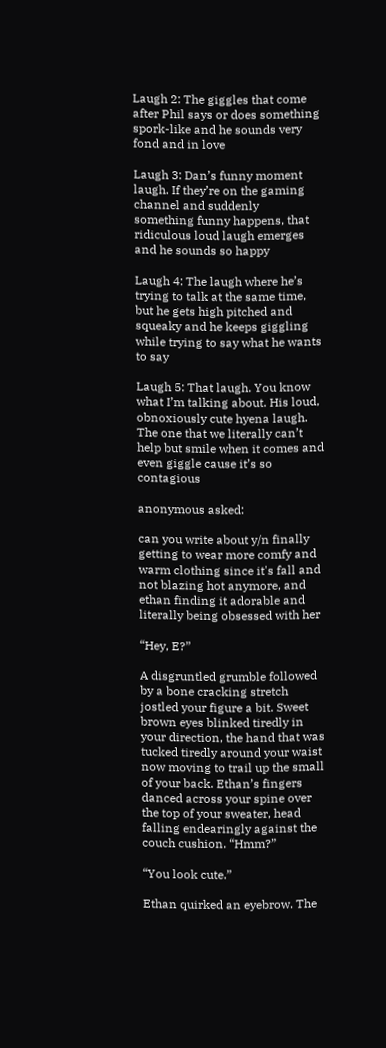Laugh 2: The giggles that come after Phil says or does something spork-like and he sounds very fond and in love

Laugh 3: Dan’s funny moment laugh. If they’re on the gaming channel and suddenly something funny happens, that ridiculous loud laugh emerges and he sounds so happy

Laugh 4: The laugh where he’s trying to talk at the same time, but he gets high pitched and squeaky and he keeps giggling while trying to say what he wants to say

Laugh 5: That laugh. You know what I’m talking about. His loud, obnoxiously cute hyena laugh. The one that we literally can’t help but smile when it comes and even giggle cause it’s so contagious

anonymous asked:

can you write about y/n finally getting to wear more comfy and warm clothing since it's fall and not blazing hot anymore, and ethan finding it adorable and literally being obsessed with her

“Hey, E?”

A disgruntled grumble followed by a bone cracking stretch jostled your figure a bit. Sweet brown eyes blinked tiredly in your direction, the hand that was tucked tiredly around your waist now moving to trail up the small of your back. Ethan’s fingers danced across your spine over the top of your sweater, head falling endearingly against the couch cushion. “Hmm?”

“You look cute.”

Ethan quirked an eyebrow. The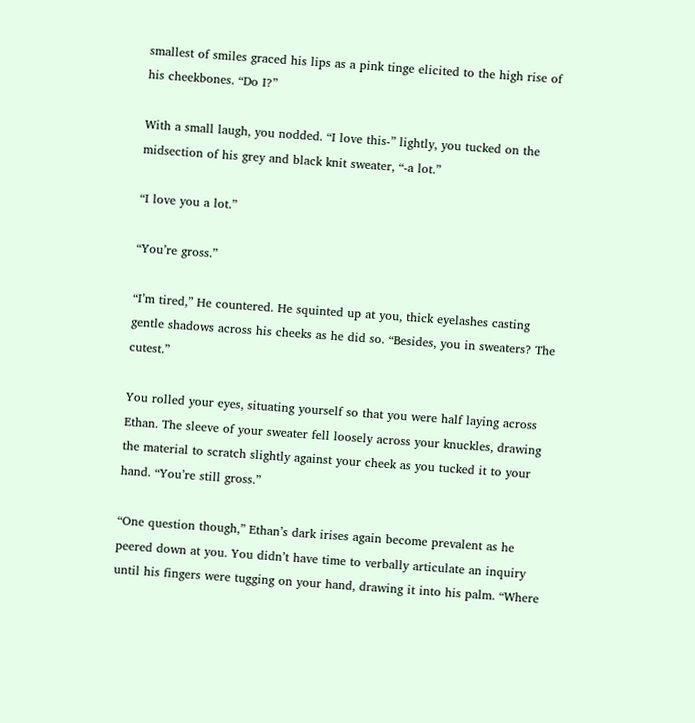smallest of smiles graced his lips as a pink tinge elicited to the high rise of his cheekbones. “Do I?”

With a small laugh, you nodded. “I love this-” lightly, you tucked on the midsection of his grey and black knit sweater, “-a lot.”

“I love you a lot.”

“You’re gross.”

“I’m tired,” He countered. He squinted up at you, thick eyelashes casting gentle shadows across his cheeks as he did so. “Besides, you in sweaters? The cutest.”

You rolled your eyes, situating yourself so that you were half laying across Ethan. The sleeve of your sweater fell loosely across your knuckles, drawing the material to scratch slightly against your cheek as you tucked it to your hand. “You’re still gross.”

“One question though,” Ethan’s dark irises again become prevalent as he peered down at you. You didn’t have time to verbally articulate an inquiry until his fingers were tugging on your hand, drawing it into his palm. “Where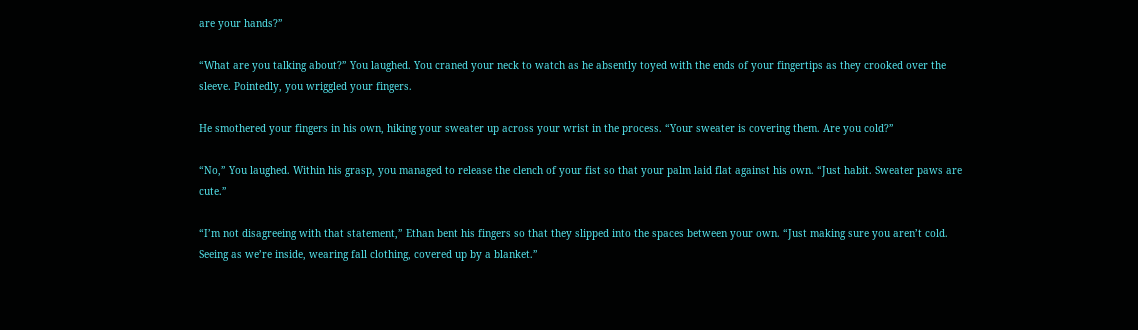are your hands?”

“What are you talking about?” You laughed. You craned your neck to watch as he absently toyed with the ends of your fingertips as they crooked over the sleeve. Pointedly, you wriggled your fingers.

He smothered your fingers in his own, hiking your sweater up across your wrist in the process. “Your sweater is covering them. Are you cold?”

“No,” You laughed. Within his grasp, you managed to release the clench of your fist so that your palm laid flat against his own. “Just habit. Sweater paws are cute.”

“I’m not disagreeing with that statement,” Ethan bent his fingers so that they slipped into the spaces between your own. “Just making sure you aren’t cold. Seeing as we’re inside, wearing fall clothing, covered up by a blanket.”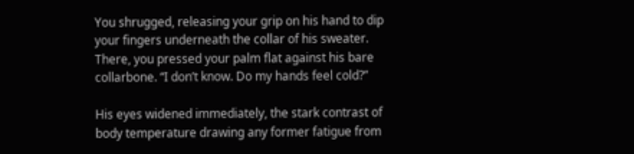You shrugged, releasing your grip on his hand to dip your fingers underneath the collar of his sweater. There, you pressed your palm flat against his bare collarbone. “I don’t know. Do my hands feel cold?”

His eyes widened immediately, the stark contrast of body temperature drawing any former fatigue from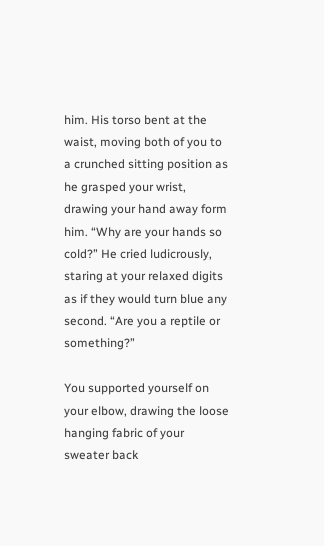him. His torso bent at the waist, moving both of you to a crunched sitting position as he grasped your wrist, drawing your hand away form him. “Why are your hands so cold?” He cried ludicrously, staring at your relaxed digits as if they would turn blue any second. “Are you a reptile or something?”

You supported yourself on your elbow, drawing the loose hanging fabric of your sweater back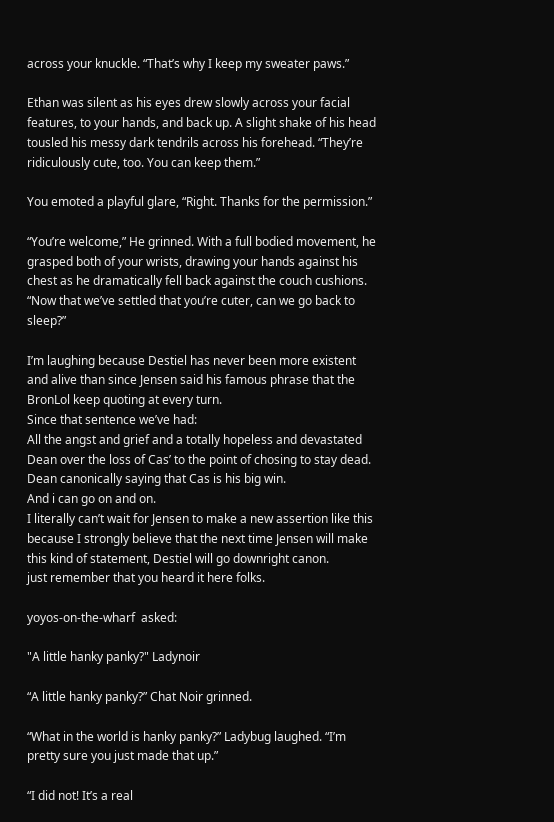across your knuckle. “That’s why I keep my sweater paws.”

Ethan was silent as his eyes drew slowly across your facial features, to your hands, and back up. A slight shake of his head tousled his messy dark tendrils across his forehead. “They’re ridiculously cute, too. You can keep them.”

You emoted a playful glare, “Right. Thanks for the permission.”

“You’re welcome,” He grinned. With a full bodied movement, he grasped both of your wrists, drawing your hands against his chest as he dramatically fell back against the couch cushions. “Now that we’ve settled that you’re cuter, can we go back to sleep?”

I’m laughing because Destiel has never been more existent and alive than since Jensen said his famous phrase that the BronLol keep quoting at every turn.
Since that sentence we’ve had:
All the angst and grief and a totally hopeless and devastated Dean over the loss of Cas’ to the point of chosing to stay dead.
Dean canonically saying that Cas is his big win.
And i can go on and on.
I literally can’t wait for Jensen to make a new assertion like this because I strongly believe that the next time Jensen will make this kind of statement, Destiel will go downright canon.
just remember that you heard it here folks.

yoyos-on-the-wharf  asked:

"A little hanky panky?" Ladynoir

“A little hanky panky?” Chat Noir grinned.

“What in the world is hanky panky?” Ladybug laughed. “I’m pretty sure you just made that up.”

“I did not! It’s a real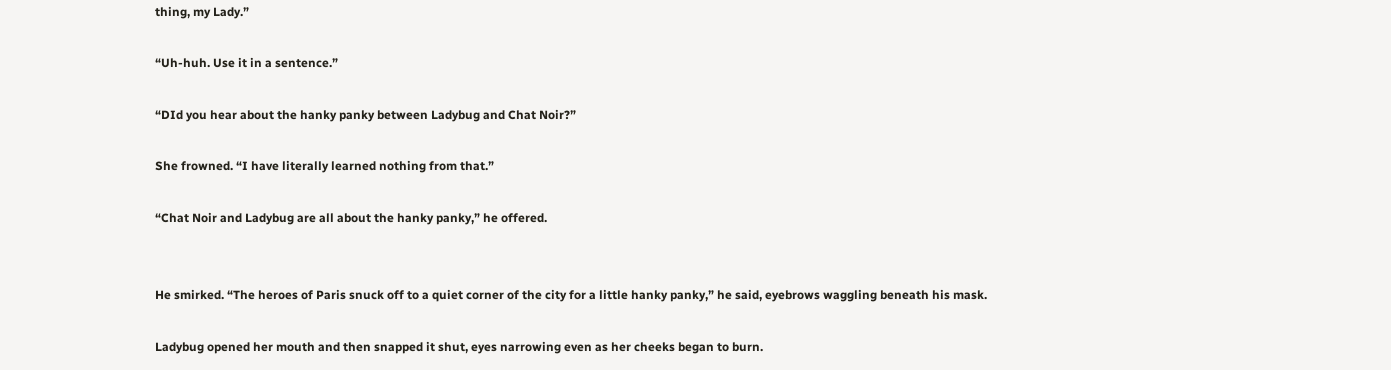thing, my Lady.”

“Uh-huh. Use it in a sentence.”

“DId you hear about the hanky panky between Ladybug and Chat Noir?”

She frowned. “I have literally learned nothing from that.”

“Chat Noir and Ladybug are all about the hanky panky,” he offered.


He smirked. “The heroes of Paris snuck off to a quiet corner of the city for a little hanky panky,” he said, eyebrows waggling beneath his mask.

Ladybug opened her mouth and then snapped it shut, eyes narrowing even as her cheeks began to burn.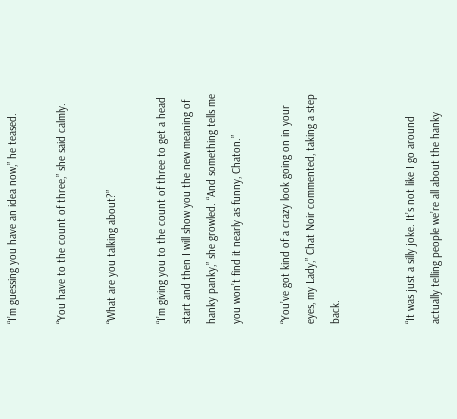“I’m guessing you have an idea now,” he teased.

“You have to the count of three,” she said calmly.

“What are you talking about?”

“I’m giving you to the count of three to get a head start and then I will show you the new meaning of hanky panky,” she growled. “And something tells me you won’t find it nearly as funny, Chaton.”

“You’ve got kind of a crazy look going on in your eyes, my Lady,” Chat Noir commented, taking a step back.


“It was just a silly joke. It’s not like I go around actually telling people we’re all about the hanky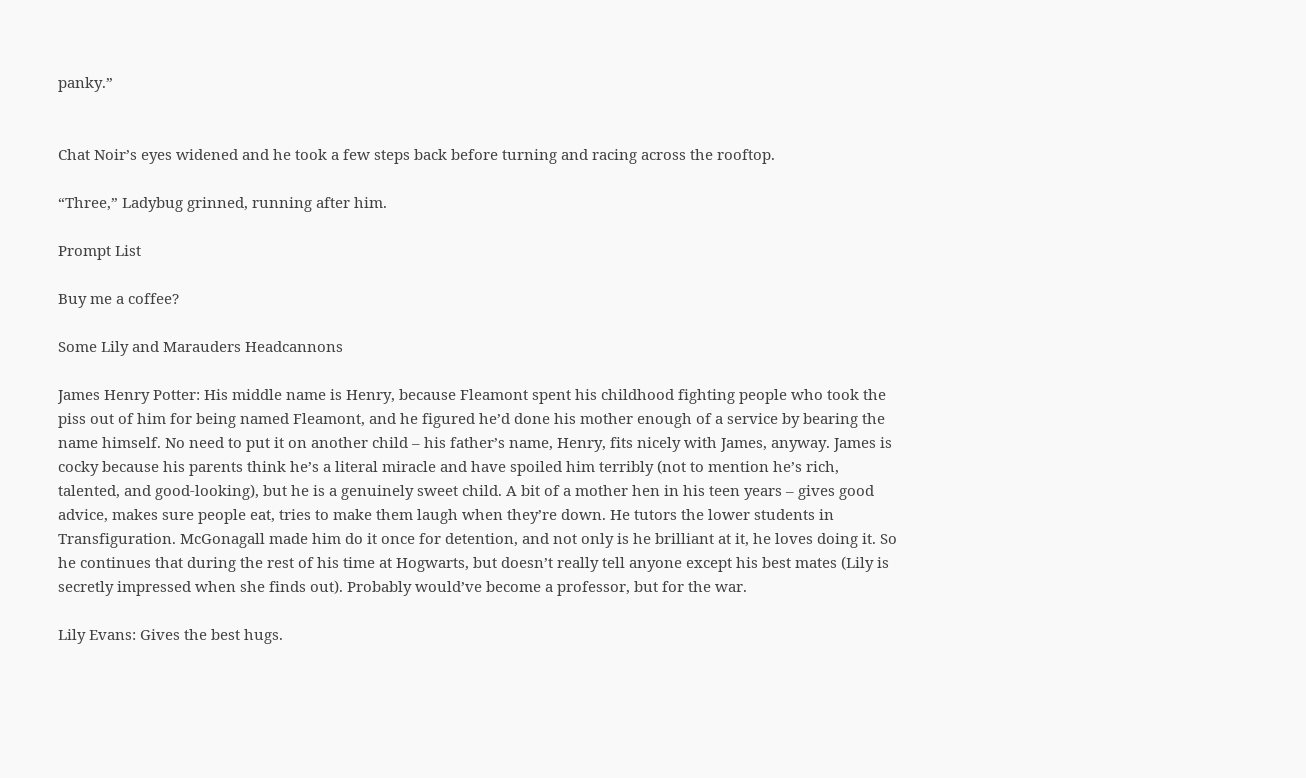panky.”


Chat Noir’s eyes widened and he took a few steps back before turning and racing across the rooftop.

“Three,” Ladybug grinned, running after him.

Prompt List

Buy me a coffee?

Some Lily and Marauders Headcannons

James Henry Potter: His middle name is Henry, because Fleamont spent his childhood fighting people who took the piss out of him for being named Fleamont, and he figured he’d done his mother enough of a service by bearing the name himself. No need to put it on another child – his father’s name, Henry, fits nicely with James, anyway. James is cocky because his parents think he’s a literal miracle and have spoiled him terribly (not to mention he’s rich, talented, and good-looking), but he is a genuinely sweet child. A bit of a mother hen in his teen years – gives good advice, makes sure people eat, tries to make them laugh when they’re down. He tutors the lower students in Transfiguration. McGonagall made him do it once for detention, and not only is he brilliant at it, he loves doing it. So he continues that during the rest of his time at Hogwarts, but doesn’t really tell anyone except his best mates (Lily is secretly impressed when she finds out). Probably would’ve become a professor, but for the war.

Lily Evans: Gives the best hugs.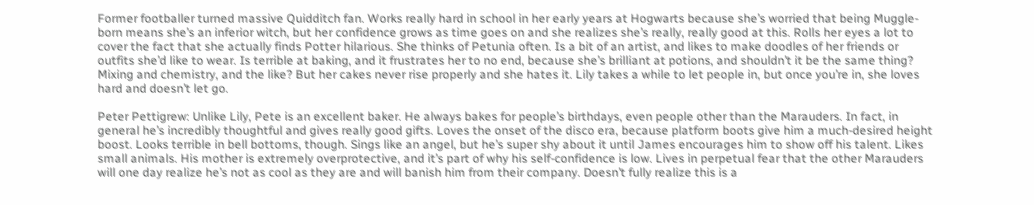Former footballer turned massive Quidditch fan. Works really hard in school in her early years at Hogwarts because she’s worried that being Muggle-born means she’s an inferior witch, but her confidence grows as time goes on and she realizes she’s really, really good at this. Rolls her eyes a lot to cover the fact that she actually finds Potter hilarious. She thinks of Petunia often. Is a bit of an artist, and likes to make doodles of her friends or outfits she’d like to wear. Is terrible at baking, and it frustrates her to no end, because she’s brilliant at potions, and shouldn’t it be the same thing? Mixing and chemistry, and the like? But her cakes never rise properly and she hates it. Lily takes a while to let people in, but once you’re in, she loves hard and doesn’t let go.

Peter Pettigrew: Unlike Lily, Pete is an excellent baker. He always bakes for people’s birthdays, even people other than the Marauders. In fact, in general he’s incredibly thoughtful and gives really good gifts. Loves the onset of the disco era, because platform boots give him a much-desired height boost. Looks terrible in bell bottoms, though. Sings like an angel, but he’s super shy about it until James encourages him to show off his talent. Likes small animals. His mother is extremely overprotective, and it’s part of why his self-confidence is low. Lives in perpetual fear that the other Marauders will one day realize he’s not as cool as they are and will banish him from their company. Doesn’t fully realize this is a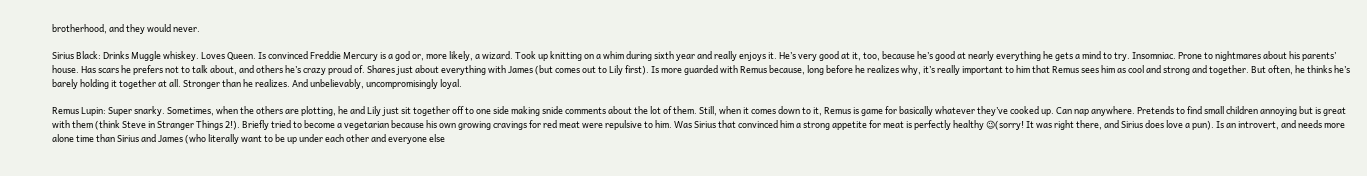brotherhood, and they would never.

Sirius Black: Drinks Muggle whiskey. Loves Queen. Is convinced Freddie Mercury is a god or, more likely, a wizard. Took up knitting on a whim during sixth year and really enjoys it. He’s very good at it, too, because he’s good at nearly everything he gets a mind to try. Insomniac. Prone to nightmares about his parents’ house. Has scars he prefers not to talk about, and others he’s crazy proud of. Shares just about everything with James (but comes out to Lily first). Is more guarded with Remus because, long before he realizes why, it’s really important to him that Remus sees him as cool and strong and together. But often, he thinks he’s barely holding it together at all. Stronger than he realizes. And unbelievably, uncompromisingly loyal.

Remus Lupin: Super snarky. Sometimes, when the others are plotting, he and Lily just sit together off to one side making snide comments about the lot of them. Still, when it comes down to it, Remus is game for basically whatever they’ve cooked up. Can nap anywhere. Pretends to find small children annoying but is great with them (think Steve in Stranger Things 2!). Briefly tried to become a vegetarian because his own growing cravings for red meat were repulsive to him. Was Sirius that convinced him a strong appetite for meat is perfectly healthy 😉(sorry! It was right there, and Sirius does love a pun). Is an introvert, and needs more alone time than Sirius and James (who literally want to be up under each other and everyone else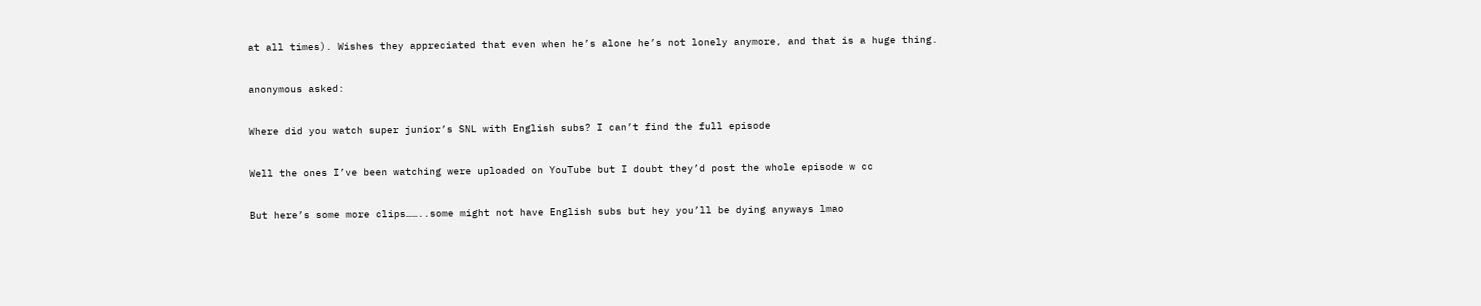at all times). Wishes they appreciated that even when he’s alone he’s not lonely anymore, and that is a huge thing.

anonymous asked:

Where did you watch super junior’s SNL with English subs? I can’t find the full episode

Well the ones I’ve been watching were uploaded on YouTube but I doubt they’d post the whole episode w cc

But here’s some more clips……..some might not have English subs but hey you’ll be dying anyways lmao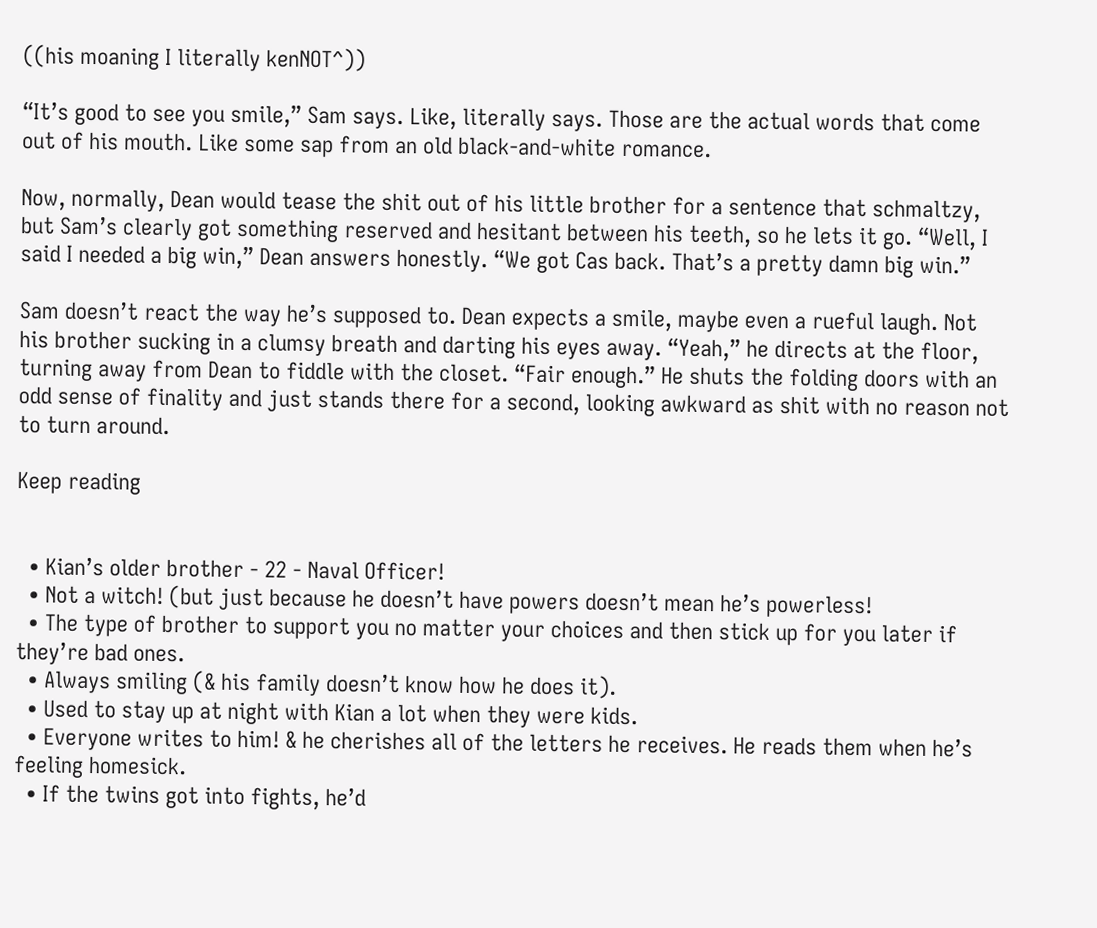((his moaning I literally kenNOT^))

“It’s good to see you smile,” Sam says. Like, literally says. Those are the actual words that come out of his mouth. Like some sap from an old black-and-white romance.

Now, normally, Dean would tease the shit out of his little brother for a sentence that schmaltzy, but Sam’s clearly got something reserved and hesitant between his teeth, so he lets it go. “Well, I said I needed a big win,” Dean answers honestly. “We got Cas back. That’s a pretty damn big win.”

Sam doesn’t react the way he’s supposed to. Dean expects a smile, maybe even a rueful laugh. Not his brother sucking in a clumsy breath and darting his eyes away. “Yeah,” he directs at the floor, turning away from Dean to fiddle with the closet. “Fair enough.” He shuts the folding doors with an odd sense of finality and just stands there for a second, looking awkward as shit with no reason not to turn around.

Keep reading


  • Kian’s older brother - 22 - Naval Officer!
  • Not a witch! (but just because he doesn’t have powers doesn’t mean he’s powerless!
  • The type of brother to support you no matter your choices and then stick up for you later if they’re bad ones.
  • Always smiling (& his family doesn’t know how he does it).
  • Used to stay up at night with Kian a lot when they were kids.
  • Everyone writes to him! & he cherishes all of the letters he receives. He reads them when he’s feeling homesick.
  • If the twins got into fights, he’d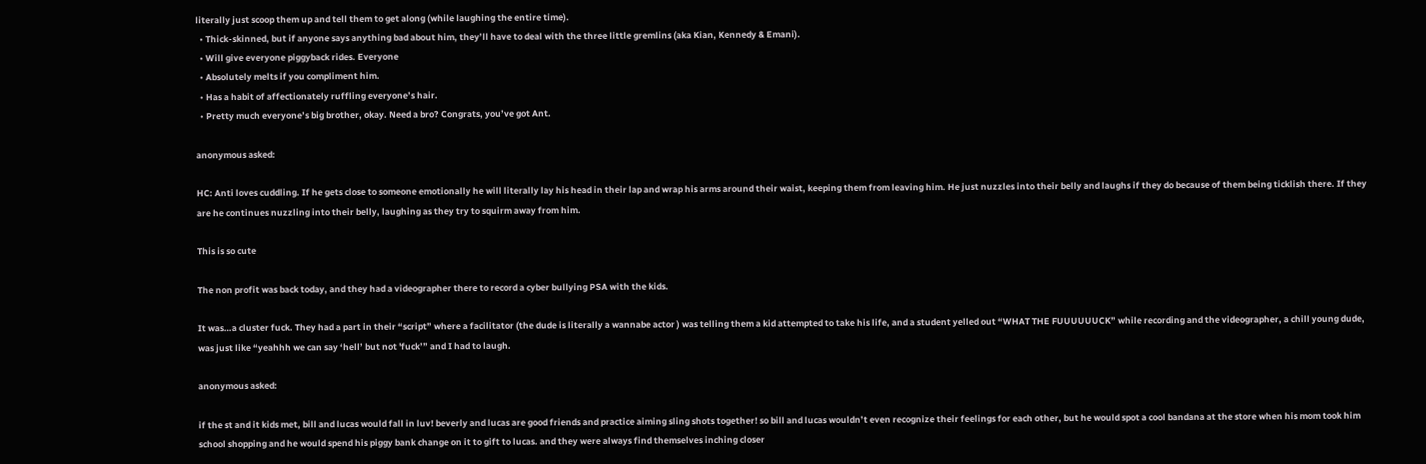literally just scoop them up and tell them to get along (while laughing the entire time).
  • Thick-skinned, but if anyone says anything bad about him, they’ll have to deal with the three little gremlins (aka Kian, Kennedy & Emani).
  • Will give everyone piggyback rides. Everyone
  • Absolutely melts if you compliment him.
  • Has a habit of affectionately ruffling everyone’s hair.
  • Pretty much everyone’s big brother, okay. Need a bro? Congrats, you’ve got Ant.

anonymous asked:

HC: Anti loves cuddling. If he gets close to someone emotionally he will literally lay his head in their lap and wrap his arms around their waist, keeping them from leaving him. He just nuzzles into their belly and laughs if they do because of them being ticklish there. If they are he continues nuzzling into their belly, laughing as they try to squirm away from him.

This is so cute

The non profit was back today, and they had a videographer there to record a cyber bullying PSA with the kids.

It was…a cluster fuck. They had a part in their “script” where a facilitator (the dude is literally a wannabe actor ) was telling them a kid attempted to take his life, and a student yelled out “WHAT THE FUUUUUUCK” while recording and the videographer, a chill young dude, was just like “yeahhh we can say ‘hell’ but not 'fuck’” and I had to laugh.

anonymous asked:

if the st and it kids met, bill and lucas would fall in luv! beverly and lucas are good friends and practice aiming sling shots together! so bill and lucas wouldn’t even recognize their feelings for each other, but he would spot a cool bandana at the store when his mom took him school shopping and he would spend his piggy bank change on it to gift to lucas. and they were always find themselves inching closer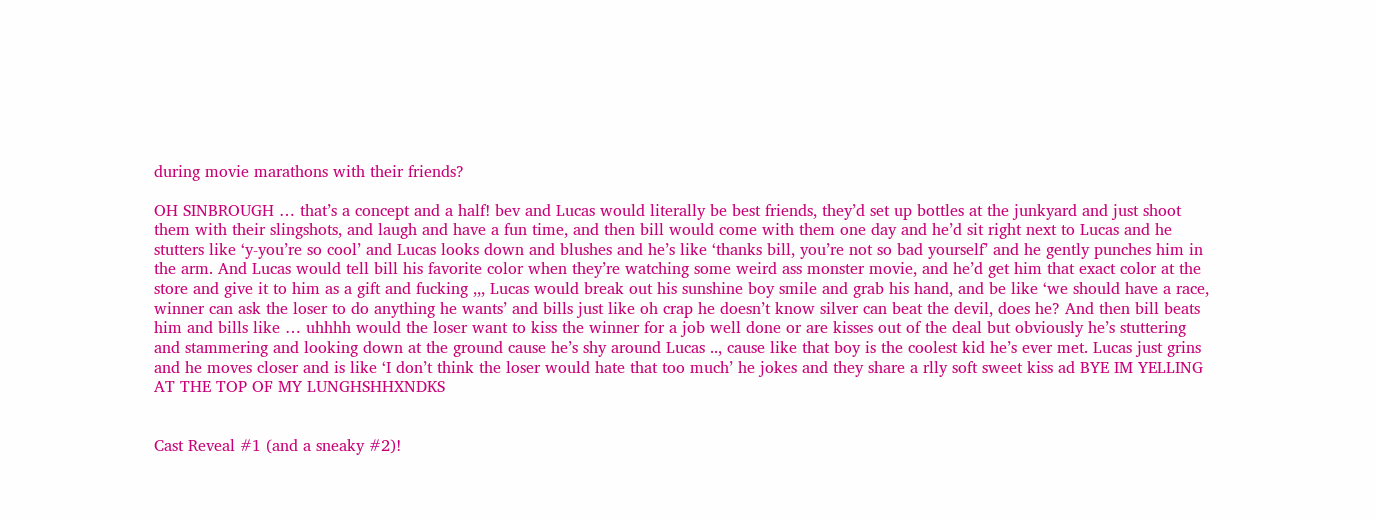during movie marathons with their friends?

OH SINBROUGH … that’s a concept and a half! bev and Lucas would literally be best friends, they’d set up bottles at the junkyard and just shoot them with their slingshots, and laugh and have a fun time, and then bill would come with them one day and he’d sit right next to Lucas and he stutters like ‘y-you’re so cool’ and Lucas looks down and blushes and he’s like ‘thanks bill, you’re not so bad yourself’ and he gently punches him in the arm. And Lucas would tell bill his favorite color when they’re watching some weird ass monster movie, and he’d get him that exact color at the store and give it to him as a gift and fucking ,,, Lucas would break out his sunshine boy smile and grab his hand, and be like ‘we should have a race, winner can ask the loser to do anything he wants’ and bills just like oh crap he doesn’t know silver can beat the devil, does he? And then bill beats him and bills like … uhhhh would the loser want to kiss the winner for a job well done or are kisses out of the deal but obviously he’s stuttering and stammering and looking down at the ground cause he’s shy around Lucas .., cause like that boy is the coolest kid he’s ever met. Lucas just grins and he moves closer and is like ‘I don’t think the loser would hate that too much’ he jokes and they share a rlly soft sweet kiss ad BYE IM YELLING AT THE TOP OF MY LUNGHSHHXNDKS


Cast Reveal #1 (and a sneaky #2)!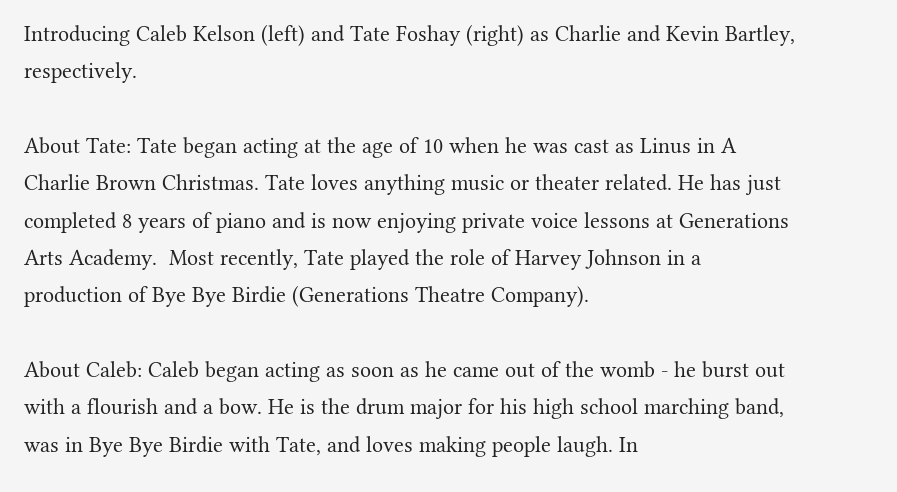Introducing Caleb Kelson (left) and Tate Foshay (right) as Charlie and Kevin Bartley, respectively.

About Tate: Tate began acting at the age of 10 when he was cast as Linus in A Charlie Brown Christmas. Tate loves anything music or theater related. He has just completed 8 years of piano and is now enjoying private voice lessons at Generations Arts Academy.  Most recently, Tate played the role of Harvey Johnson in a production of Bye Bye Birdie (Generations Theatre Company).

About Caleb: Caleb began acting as soon as he came out of the womb - he burst out with a flourish and a bow. He is the drum major for his high school marching band, was in Bye Bye Birdie with Tate, and loves making people laugh. In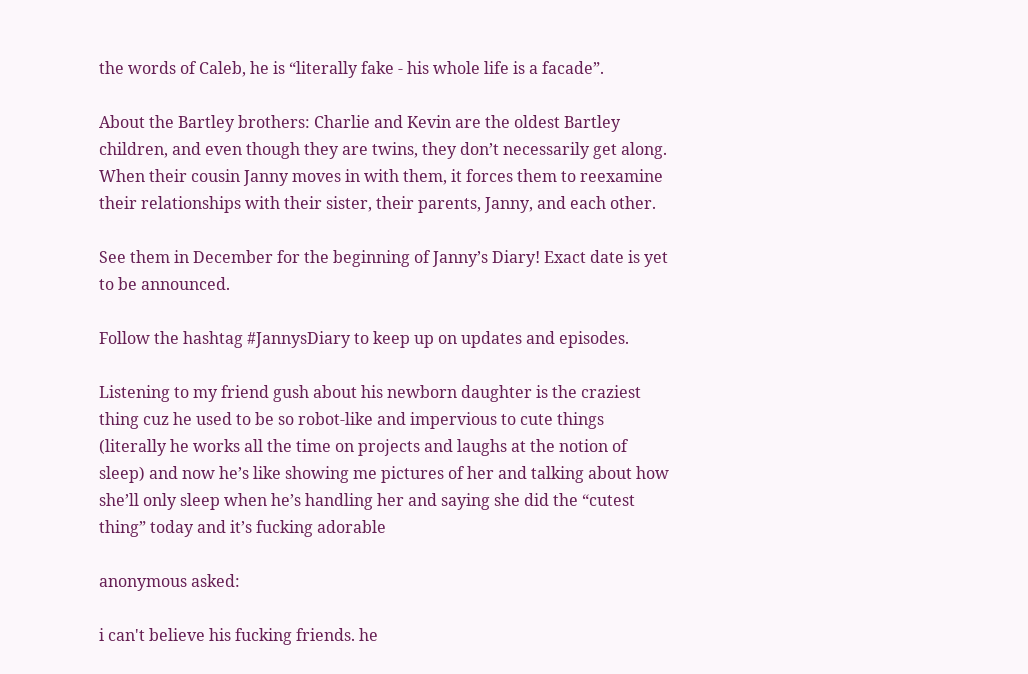the words of Caleb, he is “literally fake - his whole life is a facade”.

About the Bartley brothers: Charlie and Kevin are the oldest Bartley children, and even though they are twins, they don’t necessarily get along. When their cousin Janny moves in with them, it forces them to reexamine their relationships with their sister, their parents, Janny, and each other.

See them in December for the beginning of Janny’s Diary! Exact date is yet to be announced.

Follow the hashtag #JannysDiary to keep up on updates and episodes.

Listening to my friend gush about his newborn daughter is the craziest thing cuz he used to be so robot-like and impervious to cute things (literally he works all the time on projects and laughs at the notion of sleep) and now he’s like showing me pictures of her and talking about how she’ll only sleep when he’s handling her and saying she did the “cutest thing” today and it’s fucking adorable

anonymous asked:

i can't believe his fucking friends. he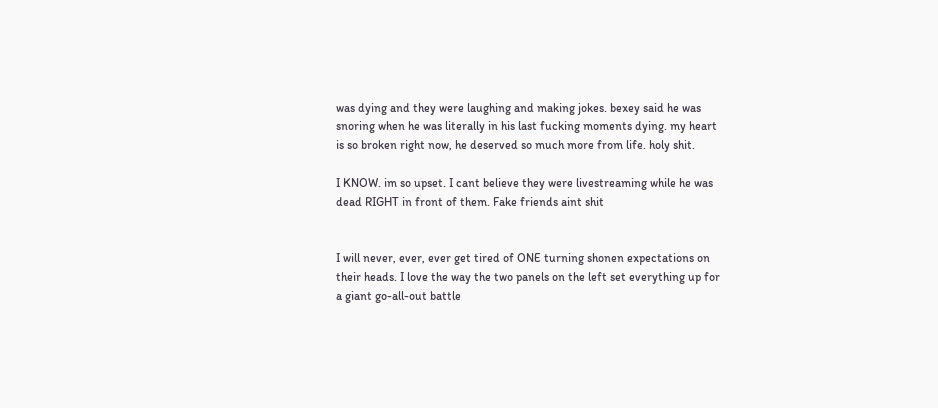was dying and they were laughing and making jokes. bexey said he was snoring when he was literally in his last fucking moments dying. my heart is so broken right now, he deserved so much more from life. holy shit.

I KNOW. im so upset. I cant believe they were livestreaming while he was dead RIGHT in front of them. Fake friends aint shit


I will never, ever, ever get tired of ONE turning shonen expectations on their heads. I love the way the two panels on the left set everything up for a giant go-all-out battle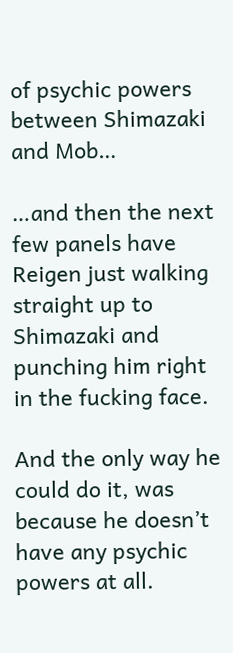of psychic powers between Shimazaki and Mob…

…and then the next few panels have Reigen just walking straight up to Shimazaki and punching him right in the fucking face.

And the only way he could do it, was because he doesn’t have any psychic powers at all.